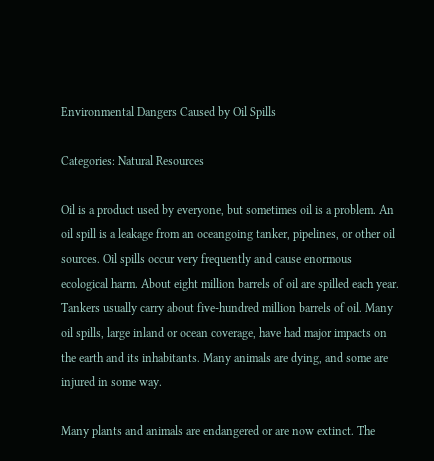Environmental Dangers Caused by Oil Spills

Categories: Natural Resources

Oil is a product used by everyone, but sometimes oil is a problem. An oil spill is a leakage from an oceangoing tanker, pipelines, or other oil sources. Oil spills occur very frequently and cause enormous ecological harm. About eight million barrels of oil are spilled each year. Tankers usually carry about five-hundred million barrels of oil. Many oil spills, large inland or ocean coverage, have had major impacts on the earth and its inhabitants. Many animals are dying, and some are injured in some way.

Many plants and animals are endangered or are now extinct. The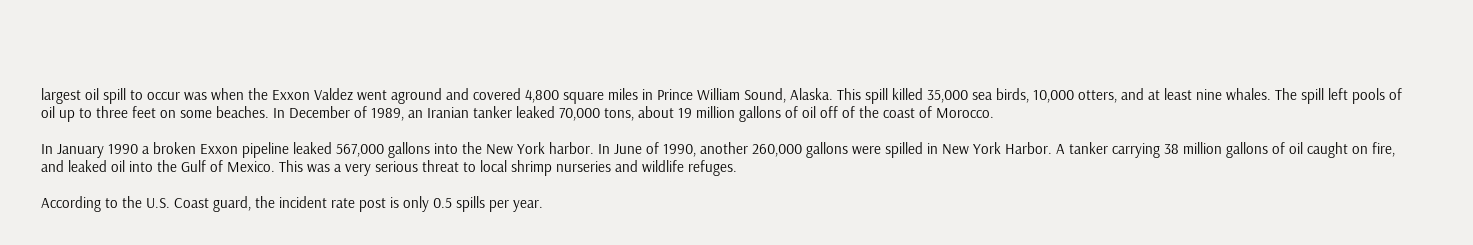largest oil spill to occur was when the Exxon Valdez went aground and covered 4,800 square miles in Prince William Sound, Alaska. This spill killed 35,000 sea birds, 10,000 otters, and at least nine whales. The spill left pools of oil up to three feet on some beaches. In December of 1989, an Iranian tanker leaked 70,000 tons, about 19 million gallons of oil off of the coast of Morocco.

In January 1990 a broken Exxon pipeline leaked 567,000 gallons into the New York harbor. In June of 1990, another 260,000 gallons were spilled in New York Harbor. A tanker carrying 38 million gallons of oil caught on fire, and leaked oil into the Gulf of Mexico. This was a very serious threat to local shrimp nurseries and wildlife refuges.

According to the U.S. Coast guard, the incident rate post is only 0.5 spills per year.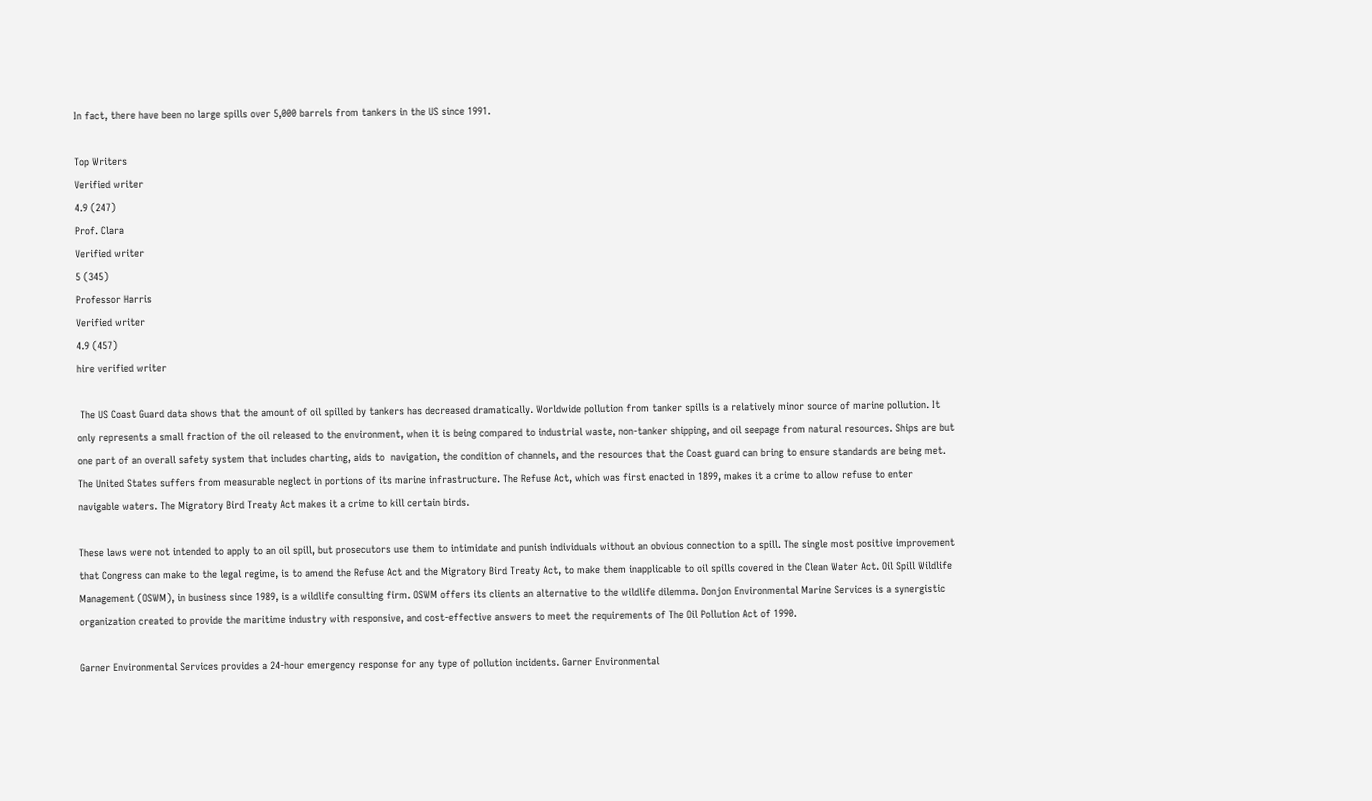In fact, there have been no large spills over 5,000 barrels from tankers in the US since 1991.

Top Writers
Verified writer
4.9 (247)
Prof. Clara
Verified writer
5 (345)
Professor Harris
Verified writer
4.9 (457)
hire verified writer

 The US Coast Guard data shows that the amount of oil spilled by tankers has decreased dramatically. Worldwide pollution from tanker spills is a relatively minor source of marine pollution. It only represents a small fraction of the oil released to the environment, when it is being compared to industrial waste, non-tanker shipping, and oil seepage from natural resources. Ships are but one part of an overall safety system that includes charting, aids to  navigation, the condition of channels, and the resources that the Coast guard can bring to ensure standards are being met. The United States suffers from measurable neglect in portions of its marine infrastructure. The Refuse Act, which was first enacted in 1899, makes it a crime to allow refuse to enter navigable waters. The Migratory Bird Treaty Act makes it a crime to kill certain birds.

These laws were not intended to apply to an oil spill, but prosecutors use them to intimidate and punish individuals without an obvious connection to a spill. The single most positive improvement that Congress can make to the legal regime, is to amend the Refuse Act and the Migratory Bird Treaty Act, to make them inapplicable to oil spills covered in the Clean Water Act. Oil Spill Wildlife Management (OSWM), in business since 1989, is a wildlife consulting firm. OSWM offers its clients an alternative to the wildlife dilemma. Donjon Environmental Marine Services is a synergistic organization created to provide the maritime industry with responsive, and cost-effective answers to meet the requirements of The Oil Pollution Act of 1990.

Garner Environmental Services provides a 24-hour emergency response for any type of pollution incidents. Garner Environmental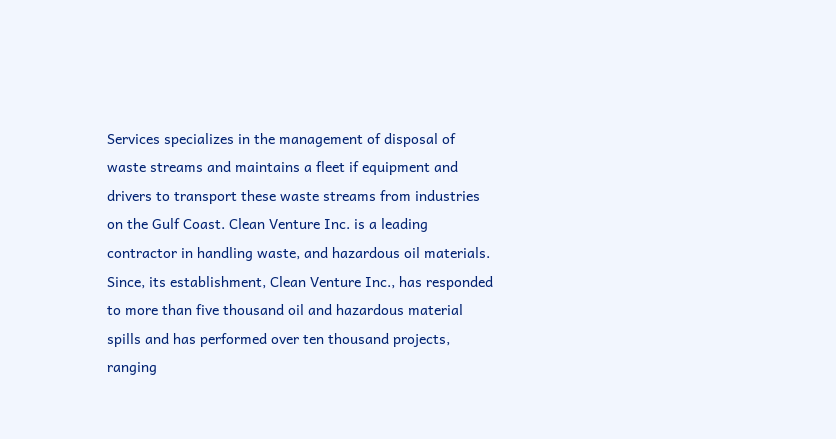Services specializes in the management of disposal of waste streams and maintains a fleet if equipment and drivers to transport these waste streams from industries on the Gulf Coast. Clean Venture Inc. is a leading contractor in handling waste, and hazardous oil materials. Since, its establishment, Clean Venture Inc., has responded to more than five thousand oil and hazardous material spills and has performed over ten thousand projects, ranging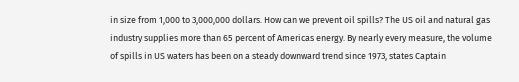in size from 1,000 to 3,000,000 dollars. How can we prevent oil spills? The US oil and natural gas industry supplies more than 65 percent of Americas energy. By nearly every measure, the volume of spills in US waters has been on a steady downward trend since 1973, states Captain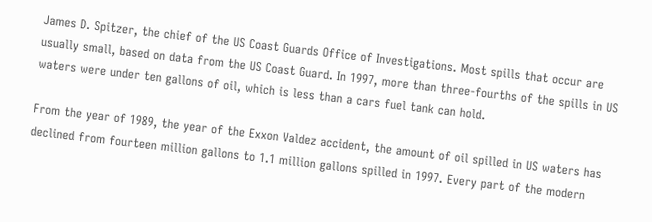James D. Spitzer, the chief of the US Coast Guards Office of Investigations. Most spills that occur are usually small, based on data from the US Coast Guard. In 1997, more than three-fourths of the spills in US waters were under ten gallons of oil, which is less than a cars fuel tank can hold.

From the year of 1989, the year of the Exxon Valdez accident, the amount of oil spilled in US waters has declined from fourteen million gallons to 1.1 million gallons spilled in 1997. Every part of the modern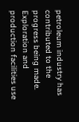petroleum industry has contributed to the progress being made. Exploration and production facilities use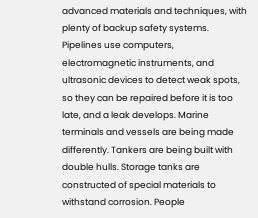advanced materials and techniques, with plenty of backup safety systems. Pipelines use computers, electromagnetic instruments, and ultrasonic devices to detect weak spots, so they can be repaired before it is too late, and a leak develops. Marine terminals and vessels are being made differently. Tankers are being built with double hulls. Storage tanks are constructed of special materials to withstand corrosion. People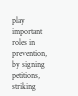play important roles in prevention, by signing petitions, striking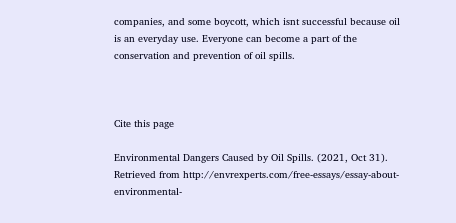companies, and some boycott, which isnt successful because oil is an everyday use. Everyone can become a part of the conservation and prevention of oil spills.



Cite this page

Environmental Dangers Caused by Oil Spills. (2021, Oct 31). Retrieved from http://envrexperts.com/free-essays/essay-about-environmental-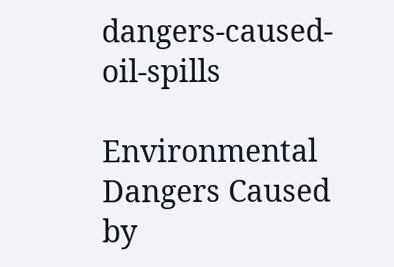dangers-caused-oil-spills

Environmental Dangers Caused by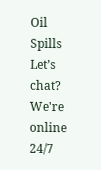Oil Spills
Let’s chat?  We're online 24/7